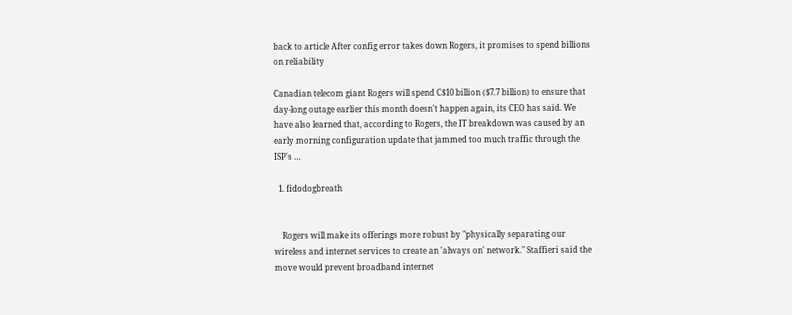back to article After config error takes down Rogers, it promises to spend billions on reliability

Canadian telecom giant Rogers will spend C$10 billion ($7.7 billion) to ensure that day-long outage earlier this month doesn't happen again, its CEO has said. We have also learned that, according to Rogers, the IT breakdown was caused by an early morning configuration update that jammed too much traffic through the ISP's …

  1. fidodogbreath


    Rogers will make its offerings more robust by "physically separating our wireless and internet services to create an 'always on' network." Staffieri said the move would prevent broadband internet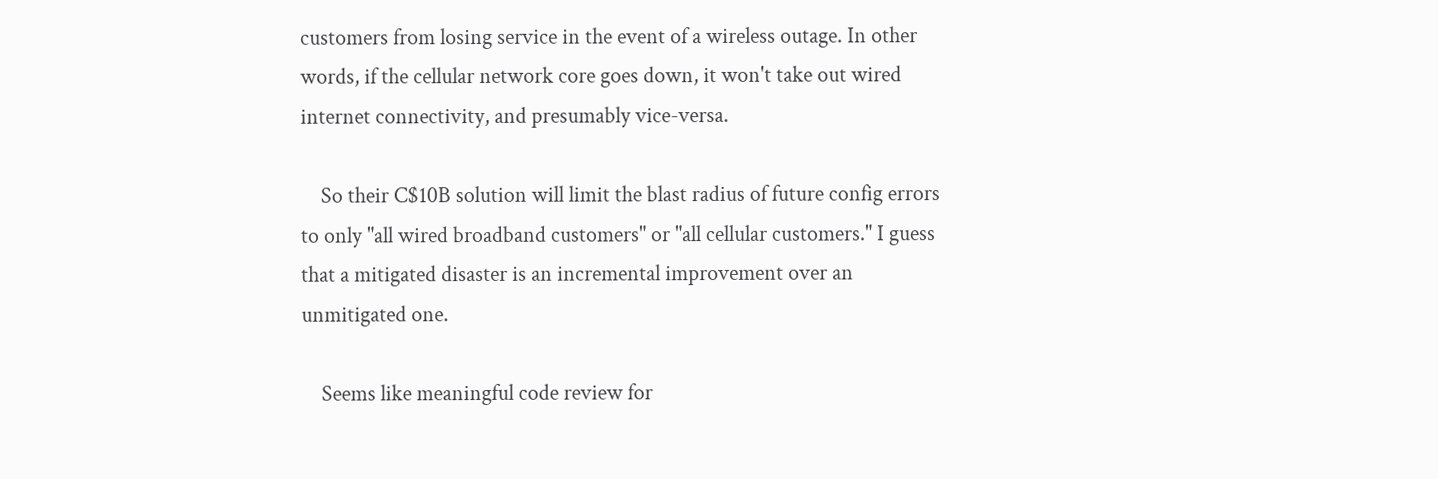customers from losing service in the event of a wireless outage. In other words, if the cellular network core goes down, it won't take out wired internet connectivity, and presumably vice-versa.

    So their C$10B solution will limit the blast radius of future config errors to only "all wired broadband customers" or "all cellular customers." I guess that a mitigated disaster is an incremental improvement over an unmitigated one.

    Seems like meaningful code review for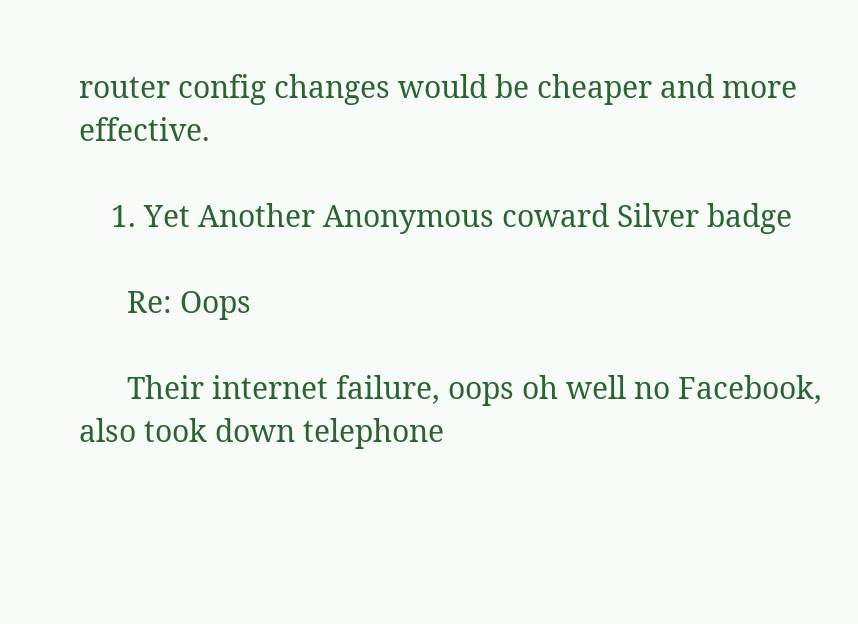router config changes would be cheaper and more effective.

    1. Yet Another Anonymous coward Silver badge

      Re: Oops

      Their internet failure, oops oh well no Facebook, also took down telephone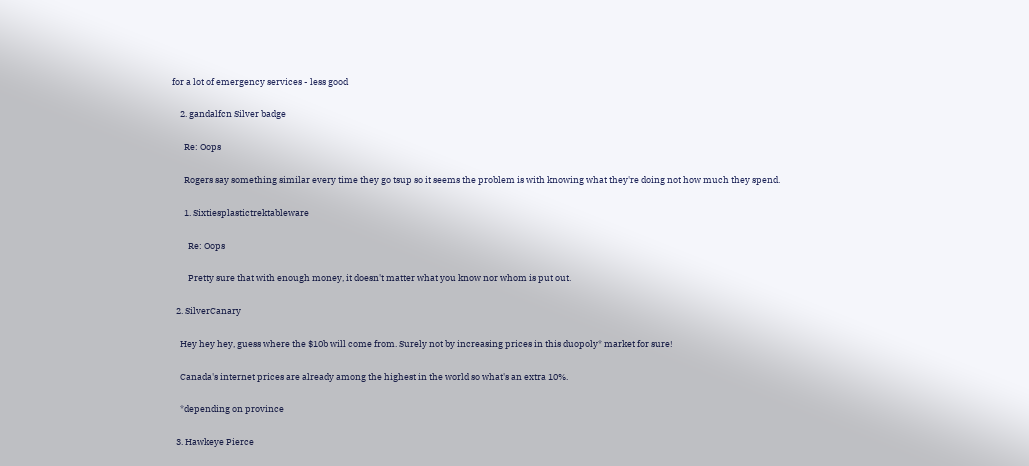for a lot of emergency services - less good

    2. gandalfcn Silver badge

      Re: Oops

      Rogers say something similar every time they go tsup so it seems the problem is with knowing what they're doing not how much they spend.

      1. Sixtiesplastictrektableware

        Re: Oops

        Pretty sure that with enough money, it doesn't matter what you know nor whom is put out.

  2. SilverCanary

    Hey hey hey, guess where the $10b will come from. Surely not by increasing prices in this duopoly* market for sure!

    Canada's internet prices are already among the highest in the world so what's an extra 10%.

    *depending on province

  3. Hawkeye Pierce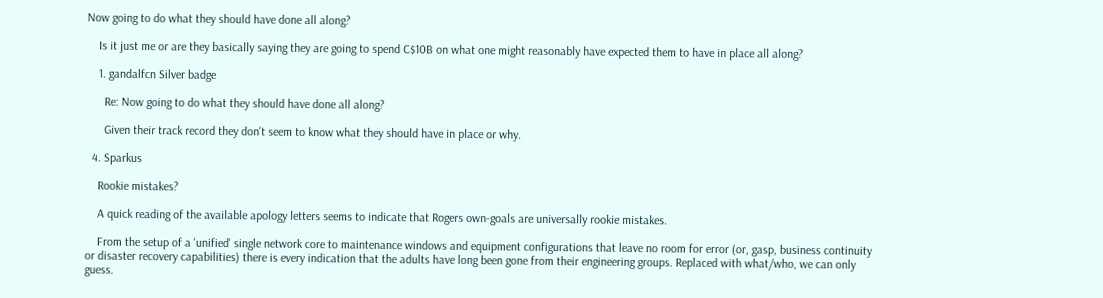Now going to do what they should have done all along?

    Is it just me or are they basically saying they are going to spend C$10B on what one might reasonably have expected them to have in place all along?

    1. gandalfcn Silver badge

      Re: Now going to do what they should have done all along?

      Given their track record they don't seem to know what they should have in place or why.

  4. Sparkus

    Rookie mistakes?

    A quick reading of the available apology letters seems to indicate that Rogers own-goals are universally rookie mistakes.

    From the setup of a 'unified' single network core to maintenance windows and equipment configurations that leave no room for error (or, gasp, business continuity or disaster recovery capabilities) there is every indication that the adults have long been gone from their engineering groups. Replaced with what/who, we can only guess.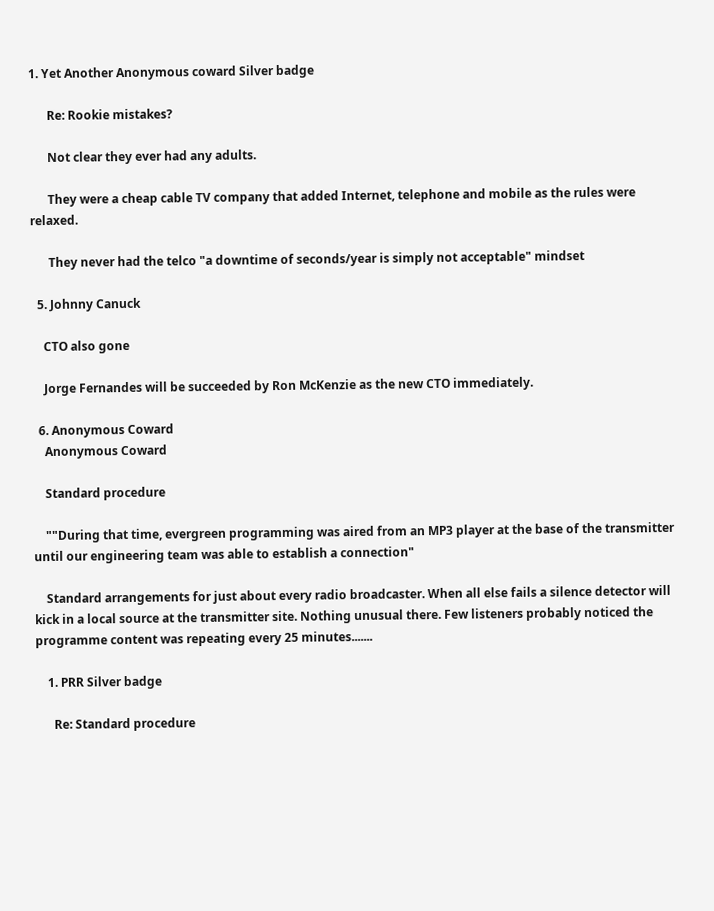1. Yet Another Anonymous coward Silver badge

      Re: Rookie mistakes?

      Not clear they ever had any adults.

      They were a cheap cable TV company that added Internet, telephone and mobile as the rules were relaxed.

      They never had the telco "a downtime of seconds/year is simply not acceptable" mindset

  5. Johnny Canuck

    CTO also gone

    Jorge Fernandes will be succeeded by Ron McKenzie as the new CTO immediately.

  6. Anonymous Coward
    Anonymous Coward

    Standard procedure

    ""During that time, evergreen programming was aired from an MP3 player at the base of the transmitter until our engineering team was able to establish a connection"

    Standard arrangements for just about every radio broadcaster. When all else fails a silence detector will kick in a local source at the transmitter site. Nothing unusual there. Few listeners probably noticed the programme content was repeating every 25 minutes.......

    1. PRR Silver badge

      Re: Standard procedure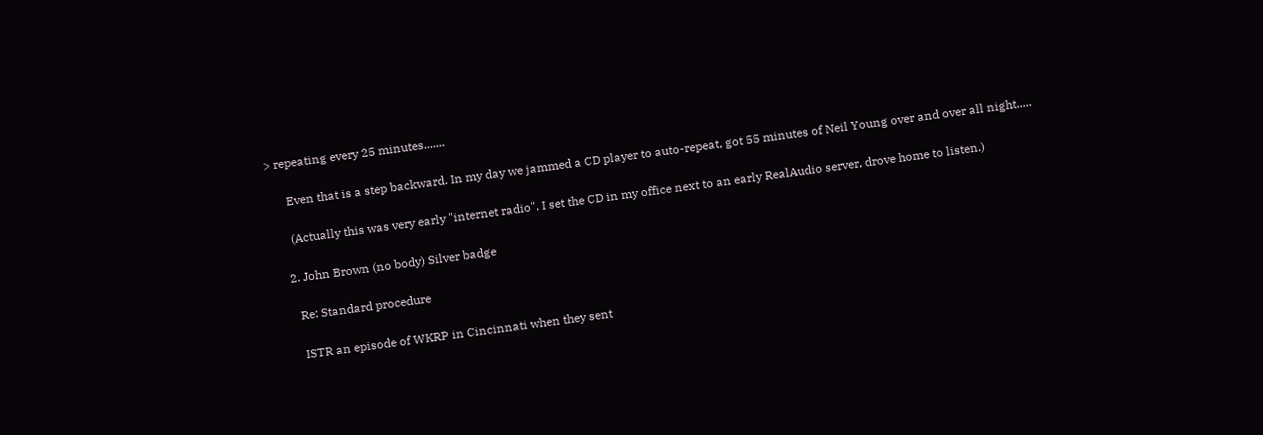> repeating every 25 minutes.......

      Even that is a step backward. In my day we jammed a CD player to auto-repeat, got 55 minutes of Neil Young over and over all night.....

      (Actually this was very early "internet radio". I set the CD in my office next to an early RealAudio server, drove home to listen.)

    2. John Brown (no body) Silver badge

      Re: Standard procedure

      ISTR an episode of WKRP in Cincinnati when they sent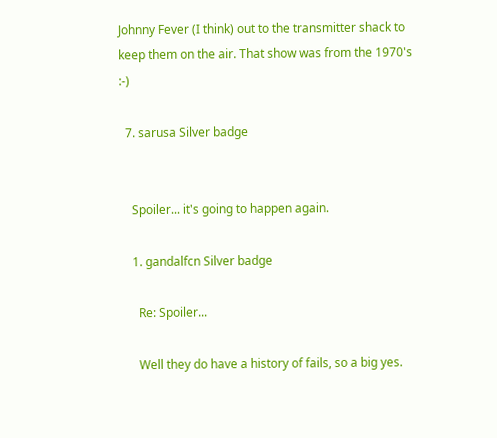Johnny Fever (I think) out to the transmitter shack to keep them on the air. That show was from the 1970's :-)

  7. sarusa Silver badge


    Spoiler... it's going to happen again.

    1. gandalfcn Silver badge

      Re: Spoiler...

      Well they do have a history of fails, so a big yes.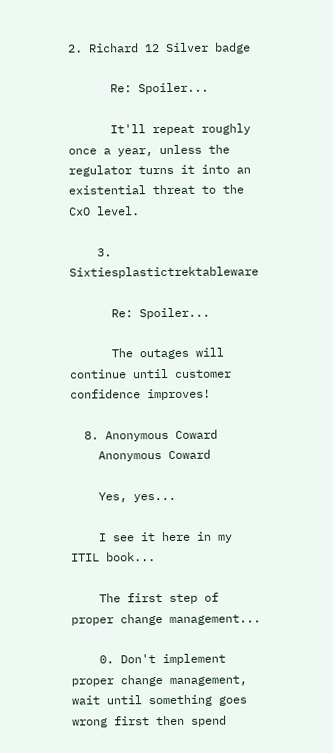2. Richard 12 Silver badge

      Re: Spoiler...

      It'll repeat roughly once a year, unless the regulator turns it into an existential threat to the CxO level.

    3. Sixtiesplastictrektableware

      Re: Spoiler...

      The outages will continue until customer confidence improves!

  8. Anonymous Coward
    Anonymous Coward

    Yes, yes...

    I see it here in my ITIL book...

    The first step of proper change management...

    0. Don't implement proper change management, wait until something goes wrong first then spend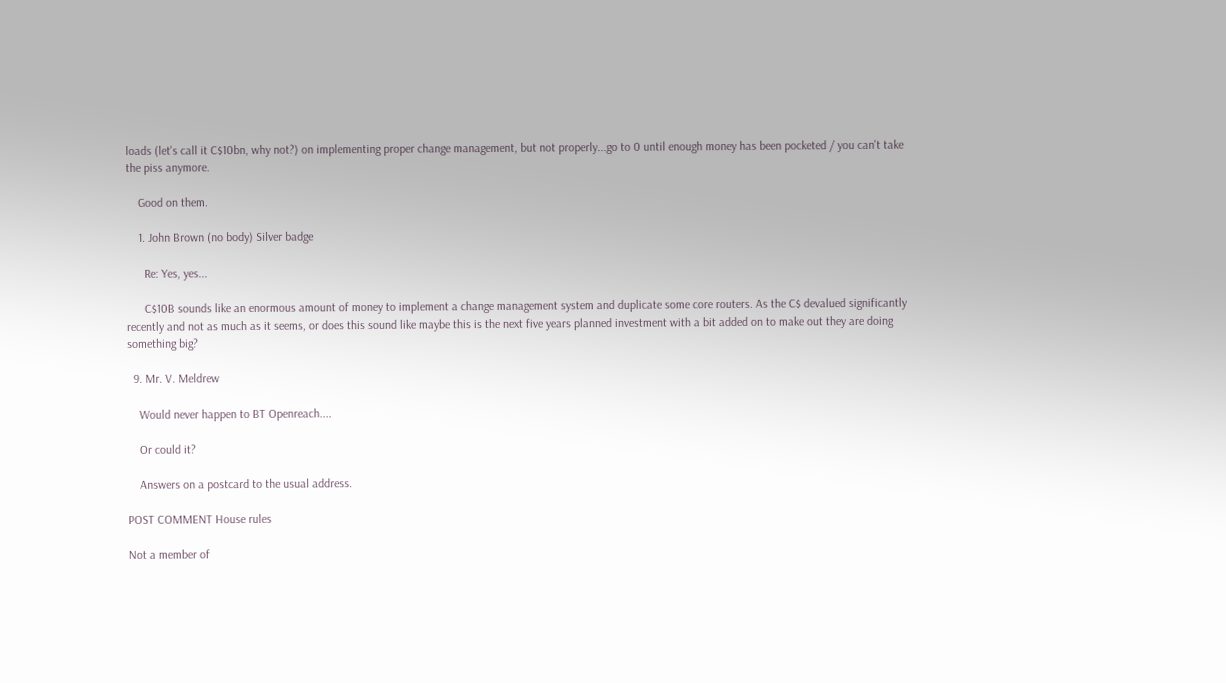loads (let's call it C$10bn, why not?) on implementing proper change management, but not properly...go to 0 until enough money has been pocketed / you can't take the piss anymore.

    Good on them.

    1. John Brown (no body) Silver badge

      Re: Yes, yes...

      C$10B sounds like an enormous amount of money to implement a change management system and duplicate some core routers. As the C$ devalued significantly recently and not as much as it seems, or does this sound like maybe this is the next five years planned investment with a bit added on to make out they are doing something big?

  9. Mr. V. Meldrew

    Would never happen to BT Openreach....

    Or could it?

    Answers on a postcard to the usual address.

POST COMMENT House rules

Not a member of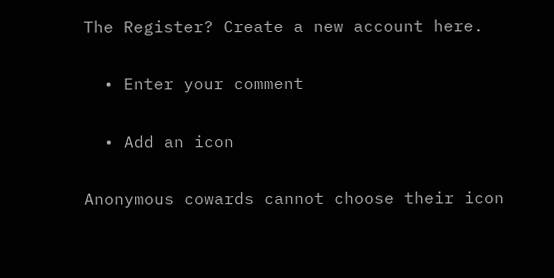The Register? Create a new account here.

  • Enter your comment

  • Add an icon

Anonymous cowards cannot choose their icon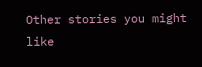Other stories you might like